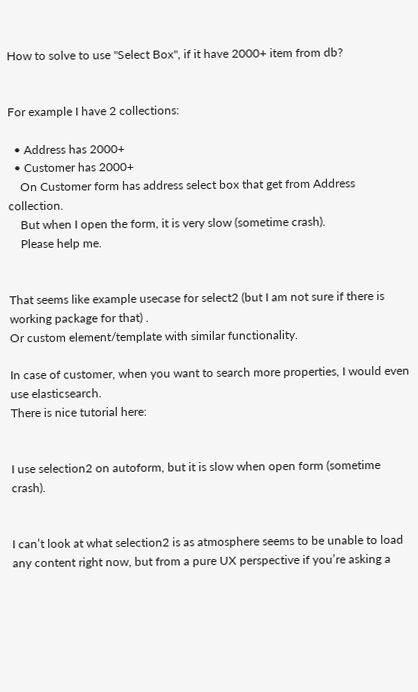How to solve to use "Select Box", if it have 2000+ item from db?


For example I have 2 collections:

  • Address has 2000+
  • Customer has 2000+
    On Customer form has address select box that get from Address collection.
    But when I open the form, it is very slow (sometime crash).
    Please help me.


That seems like example usecase for select2 (but I am not sure if there is working package for that) .
Or custom element/template with similar functionality.

In case of customer, when you want to search more properties, I would even use elasticsearch.
There is nice tutorial here:


I use selection2 on autoform, but it is slow when open form (sometime crash).


I can’t look at what selection2 is as atmosphere seems to be unable to load any content right now, but from a pure UX perspective if you’re asking a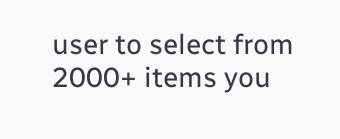user to select from 2000+ items you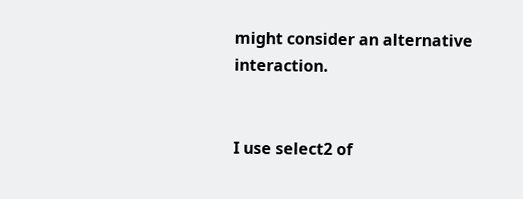might consider an alternative interaction.


I use select2 of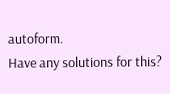autoform.
Have any solutions for this?